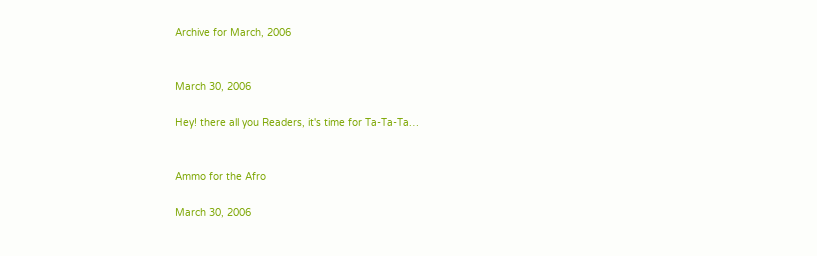Archive for March, 2006


March 30, 2006

Hey! there all you Readers, it's time for Ta-Ta-Ta…


Ammo for the Afro

March 30, 2006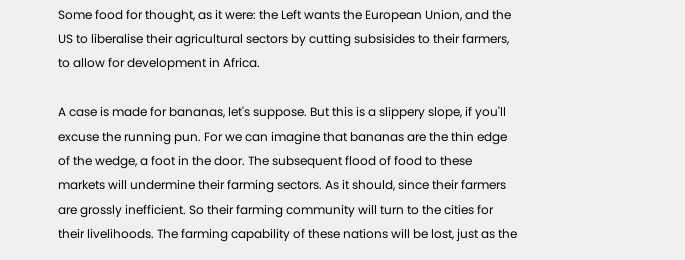Some food for thought, as it were: the Left wants the European Union, and the US to liberalise their agricultural sectors by cutting subsisides to their farmers, to allow for development in Africa.

A case is made for bananas, let's suppose. But this is a slippery slope, if you'll excuse the running pun. For we can imagine that bananas are the thin edge of the wedge, a foot in the door. The subsequent flood of food to these markets will undermine their farming sectors. As it should, since their farmers are grossly inefficient. So their farming community will turn to the cities for their livelihoods. The farming capability of these nations will be lost, just as the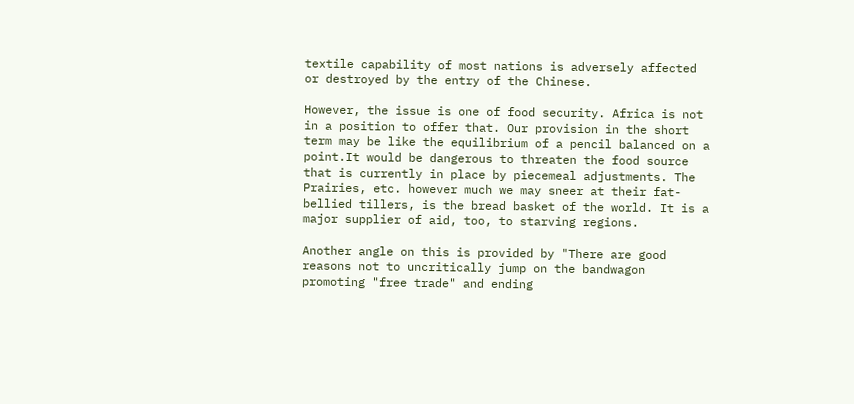textile capability of most nations is adversely affected or destroyed by the entry of the Chinese.

However, the issue is one of food security. Africa is not in a position to offer that. Our provision in the short term may be like the equilibrium of a pencil balanced on a point.It would be dangerous to threaten the food source that is currently in place by piecemeal adjustments. The Prairies, etc. however much we may sneer at their fat-bellied tillers, is the bread basket of the world. It is a major supplier of aid, too, to starving regions.

Another angle on this is provided by "There are good reasons not to uncritically jump on the bandwagon promoting "free trade" and ending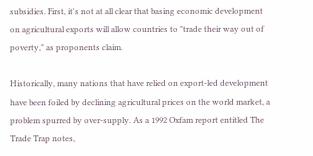subsidies. First, it's not at all clear that basing economic development on agricultural exports will allow countries to "trade their way out of poverty," as proponents claim.

Historically, many nations that have relied on export-led development have been foiled by declining agricultural prices on the world market, a problem spurred by over-supply. As a 1992 Oxfam report entitled The Trade Trap notes,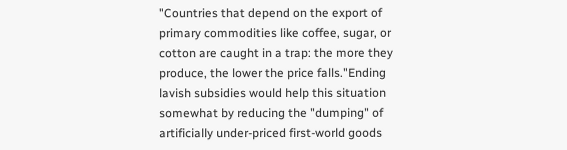"Countries that depend on the export of primary commodities like coffee, sugar, or cotton are caught in a trap: the more they produce, the lower the price falls."Ending lavish subsidies would help this situation somewhat by reducing the "dumping" of artificially under-priced first-world goods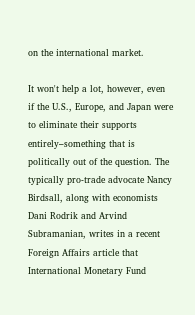on the international market.

It won't help a lot, however, even if the U.S., Europe, and Japan were to eliminate their supports entirely–something that is politically out of the question. The typically pro-trade advocate Nancy Birdsall, along with economists Dani Rodrik and Arvind Subramanian, writes in a recent Foreign Affairs article that International Monetary Fund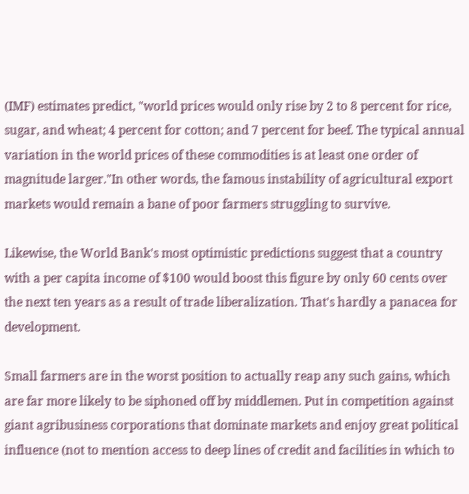(IMF) estimates predict, "world prices would only rise by 2 to 8 percent for rice, sugar, and wheat; 4 percent for cotton; and 7 percent for beef. The typical annual variation in the world prices of these commodities is at least one order of magnitude larger."In other words, the famous instability of agricultural export markets would remain a bane of poor farmers struggling to survive.

Likewise, the World Bank's most optimistic predictions suggest that a country with a per capita income of $100 would boost this figure by only 60 cents over the next ten years as a result of trade liberalization. That's hardly a panacea for development.

Small farmers are in the worst position to actually reap any such gains, which are far more likely to be siphoned off by middlemen. Put in competition against giant agribusiness corporations that dominate markets and enjoy great political influence (not to mention access to deep lines of credit and facilities in which to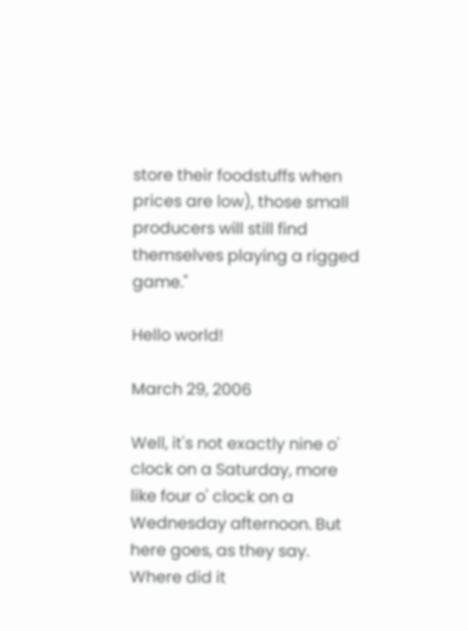store their foodstuffs when prices are low), those small producers will still find themselves playing a rigged game."

Hello world!

March 29, 2006

Well, it's not exactly nine o' clock on a Saturday, more like four o' clock on a Wednesday afternoon. But here goes, as they say. Where did it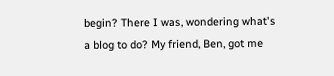begin? There I was, wondering what's a blog to do? My friend, Ben, got me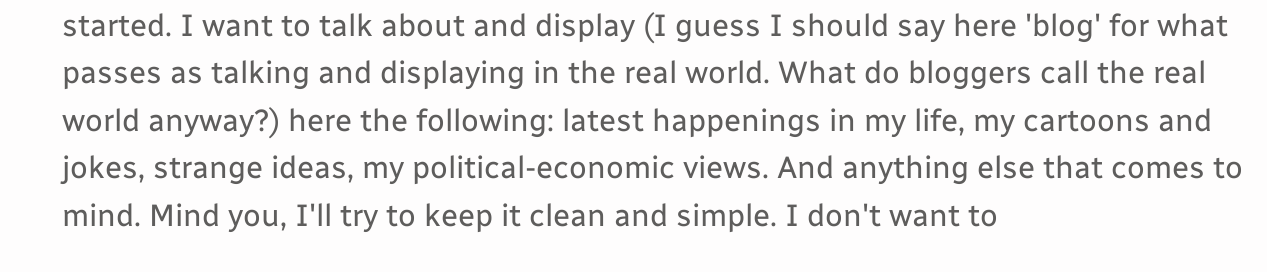started. I want to talk about and display (I guess I should say here 'blog' for what passes as talking and displaying in the real world. What do bloggers call the real world anyway?) here the following: latest happenings in my life, my cartoons and jokes, strange ideas, my political-economic views. And anything else that comes to mind. Mind you, I'll try to keep it clean and simple. I don't want to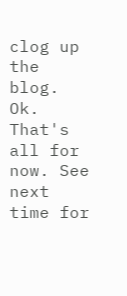clog up the blog. Ok. That's all for now. See next time for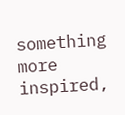something more inspired,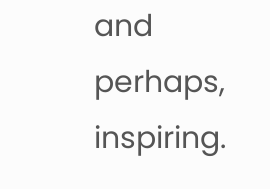and perhaps, inspiring.